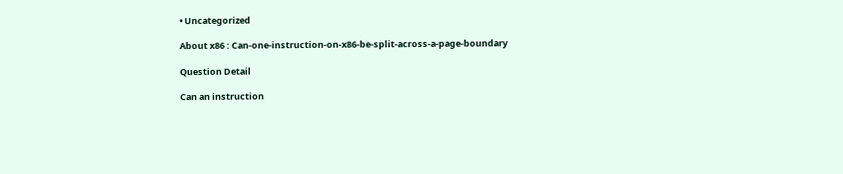• Uncategorized

About x86 : Can-one-instruction-on-x86-be-split-across-a-page-boundary

Question Detail

Can an instruction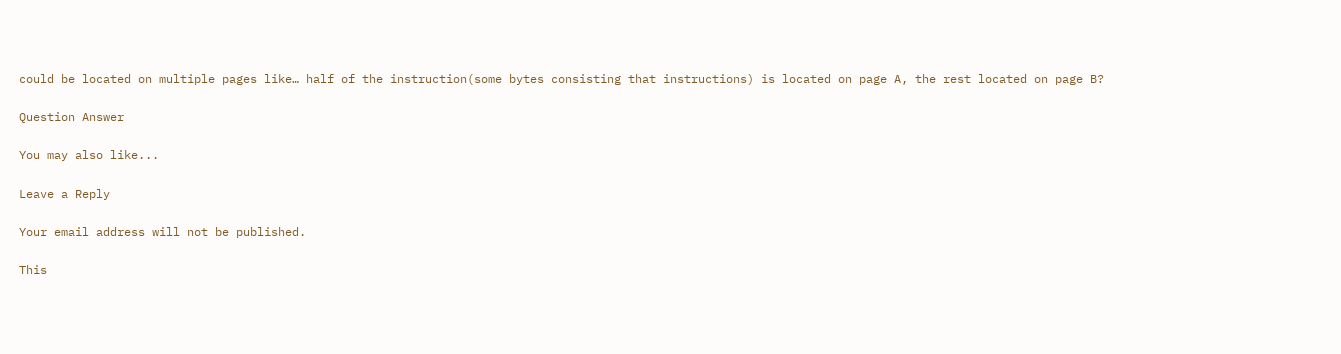could be located on multiple pages like… half of the instruction(some bytes consisting that instructions) is located on page A, the rest located on page B?

Question Answer

You may also like...

Leave a Reply

Your email address will not be published.

This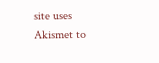site uses Akismet to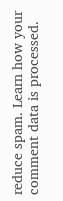reduce spam. Learn how your comment data is processed.